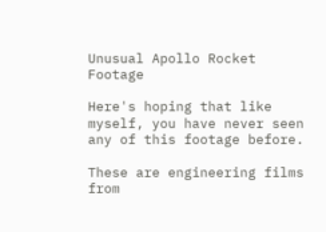Unusual Apollo Rocket Footage

Here's hoping that like myself, you have never seen any of this footage before.

These are engineering films from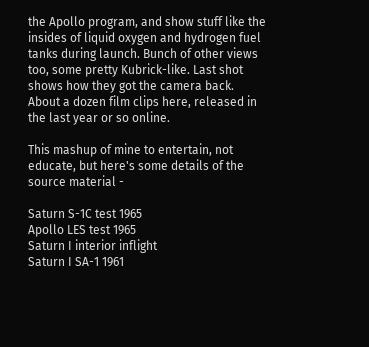the Apollo program, and show stuff like the insides of liquid oxygen and hydrogen fuel tanks during launch. Bunch of other views too, some pretty Kubrick-like. Last shot shows how they got the camera back. About a dozen film clips here, released in the last year or so online.

This mashup of mine to entertain, not educate, but here's some details of the source material -

Saturn S-1C test 1965
Apollo LES test 1965
Saturn I interior inflight
Saturn I SA-1 1961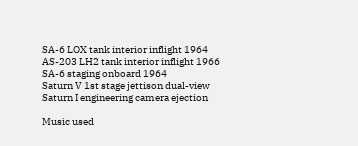SA-6 LOX tank interior inflight 1964
AS-203 LH2 tank interior inflight 1966
SA-6 staging onboard 1964
Saturn V 1st stage jettison dual-view
Saturn I engineering camera ejection

Music used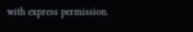with express permission.